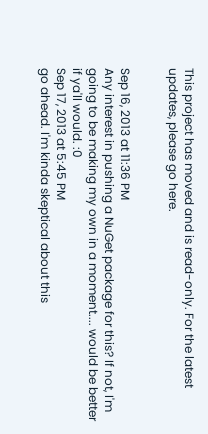This project has moved and is read-only. For the latest updates, please go here.


Sep 16, 2013 at 11:36 PM
Any interest in pushing a NuGet package for this? If not, I'm going to be making my own in a moment.... would be better if ya'll would. :0
Sep 17, 2013 at 5:45 PM
go ahead. I'm kinda skeptical about this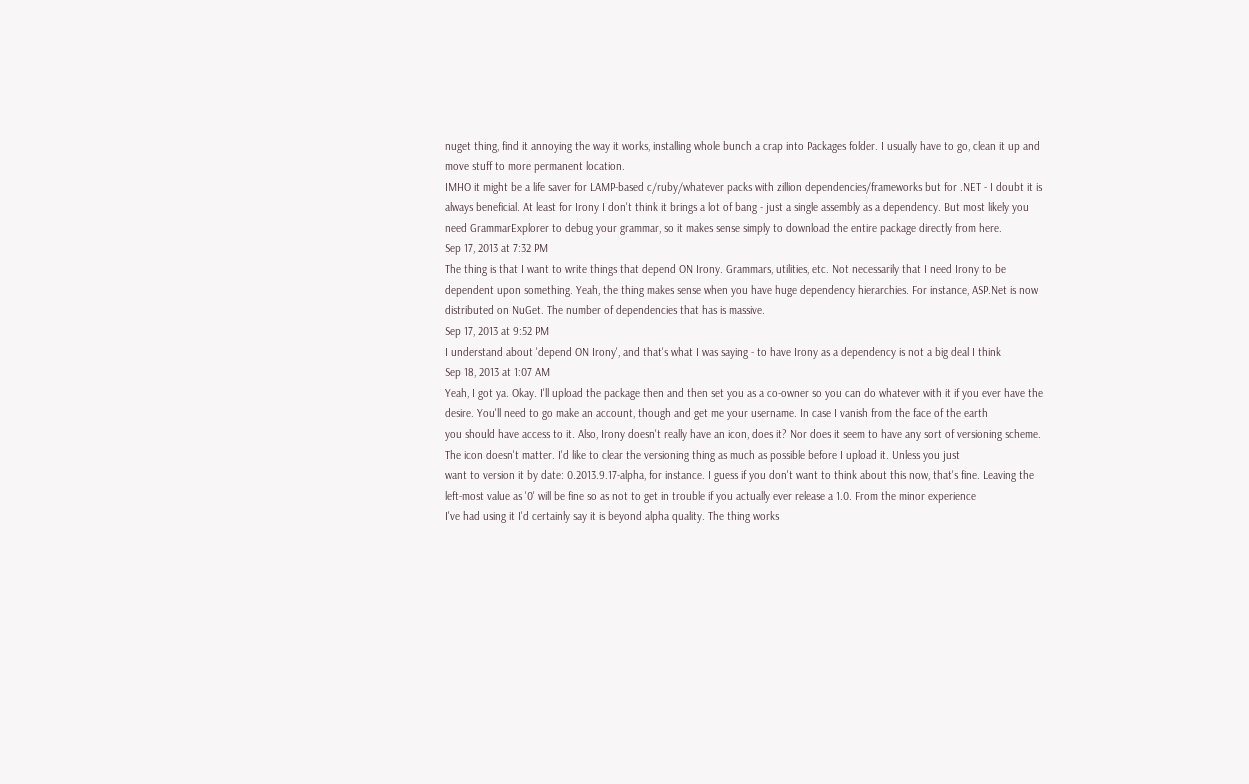nuget thing, find it annoying the way it works, installing whole bunch a crap into Packages folder. I usually have to go, clean it up and move stuff to more permanent location.
IMHO it might be a life saver for LAMP-based c/ruby/whatever packs with zillion dependencies/frameworks but for .NET - I doubt it is always beneficial. At least for Irony I don't think it brings a lot of bang - just a single assembly as a dependency. But most likely you need GrammarExplorer to debug your grammar, so it makes sense simply to download the entire package directly from here.
Sep 17, 2013 at 7:32 PM
The thing is that I want to write things that depend ON Irony. Grammars, utilities, etc. Not necessarily that I need Irony to be dependent upon something. Yeah, the thing makes sense when you have huge dependency hierarchies. For instance, ASP.Net is now
distributed on NuGet. The number of dependencies that has is massive.
Sep 17, 2013 at 9:52 PM
I understand about 'depend ON Irony', and that's what I was saying - to have Irony as a dependency is not a big deal I think
Sep 18, 2013 at 1:07 AM
Yeah, I got ya. Okay. I'll upload the package then and then set you as a co-owner so you can do whatever with it if you ever have the desire. You'll need to go make an account, though and get me your username. In case I vanish from the face of the earth
you should have access to it. Also, Irony doesn't really have an icon, does it? Nor does it seem to have any sort of versioning scheme. The icon doesn't matter. I'd like to clear the versioning thing as much as possible before I upload it. Unless you just
want to version it by date: 0.2013.9.17-alpha, for instance. I guess if you don't want to think about this now, that's fine. Leaving the left-most value as '0' will be fine so as not to get in trouble if you actually ever release a 1.0. From the minor experience
I've had using it I'd certainly say it is beyond alpha quality. The thing works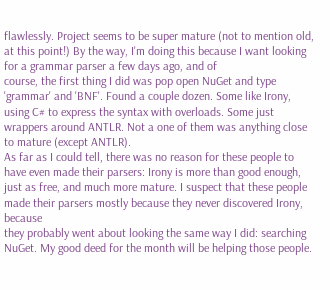flawlessly. Project seems to be super mature (not to mention old, at this point!) By the way, I'm doing this because I want looking for a grammar parser a few days ago, and of
course, the first thing I did was pop open NuGet and type 'grammar' and 'BNF'. Found a couple dozen. Some like Irony, using C# to express the syntax with overloads. Some just wrappers around ANTLR. Not a one of them was anything close to mature (except ANTLR).
As far as I could tell, there was no reason for these people to have even made their parsers: Irony is more than good enough, just as free, and much more mature. I suspect that these people made their parsers mostly because they never discovered Irony, because
they probably went about looking the same way I did: searching NuGet. My good deed for the month will be helping those people.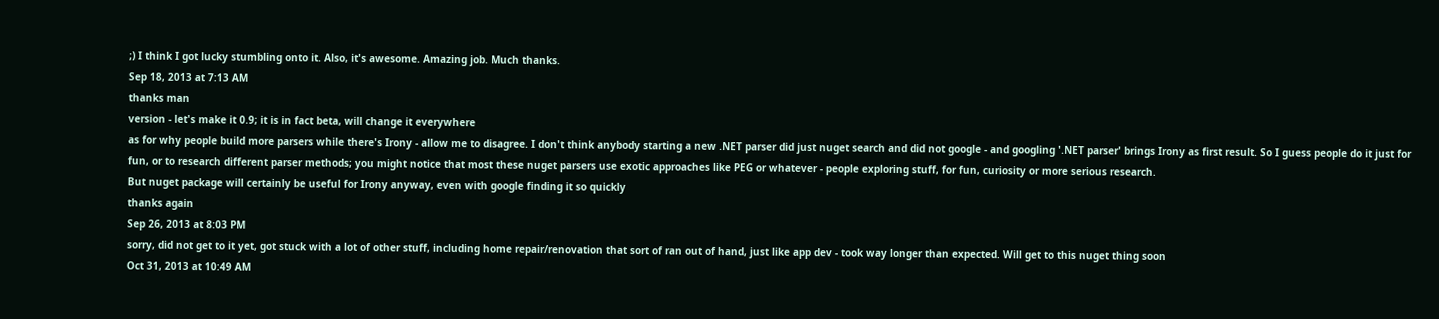;) I think I got lucky stumbling onto it. Also, it's awesome. Amazing job. Much thanks.
Sep 18, 2013 at 7:13 AM
thanks man
version - let's make it 0.9; it is in fact beta, will change it everywhere
as for why people build more parsers while there's Irony - allow me to disagree. I don't think anybody starting a new .NET parser did just nuget search and did not google - and googling '.NET parser' brings Irony as first result. So I guess people do it just for fun, or to research different parser methods; you might notice that most these nuget parsers use exotic approaches like PEG or whatever - people exploring stuff, for fun, curiosity or more serious research.
But nuget package will certainly be useful for Irony anyway, even with google finding it so quickly
thanks again
Sep 26, 2013 at 8:03 PM
sorry, did not get to it yet, got stuck with a lot of other stuff, including home repair/renovation that sort of ran out of hand, just like app dev - took way longer than expected. Will get to this nuget thing soon
Oct 31, 2013 at 10:49 AM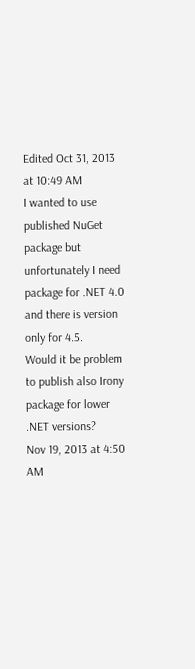Edited Oct 31, 2013 at 10:49 AM
I wanted to use published NuGet package but unfortunately I need package for .NET 4.0 and there is version only for 4.5.
Would it be problem to publish also Irony package for lower .NET versions?
Nov 19, 2013 at 4:50 AM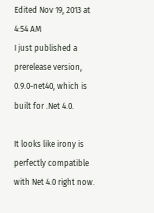Edited Nov 19, 2013 at 4:54 AM
I just published a prerelease version, 0.9.0-net40, which is built for .Net 4.0.

It looks like irony is perfectly compatible with Net 4.0 right now.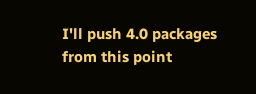I'll push 4.0 packages from this point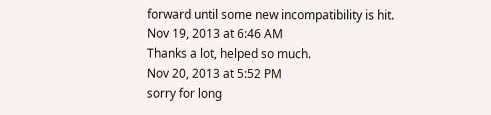forward until some new incompatibility is hit.
Nov 19, 2013 at 6:46 AM
Thanks a lot, helped so much.
Nov 20, 2013 at 5:52 PM
sorry for long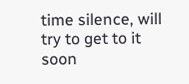time silence, will try to get to it soon